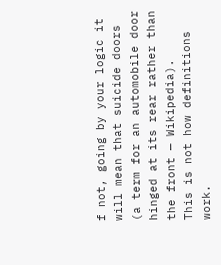f not, going by your logic it will mean that suicide doors (a term for an automobile door hinged at its rear rather than the front — Wikipedia).
This is not how definitions work.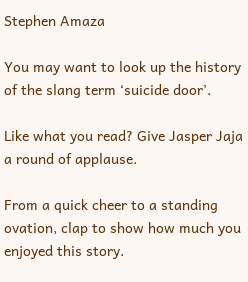Stephen Amaza

You may want to look up the history of the slang term ‘suicide door’.

Like what you read? Give Jasper Jaja a round of applause.

From a quick cheer to a standing ovation, clap to show how much you enjoyed this story.